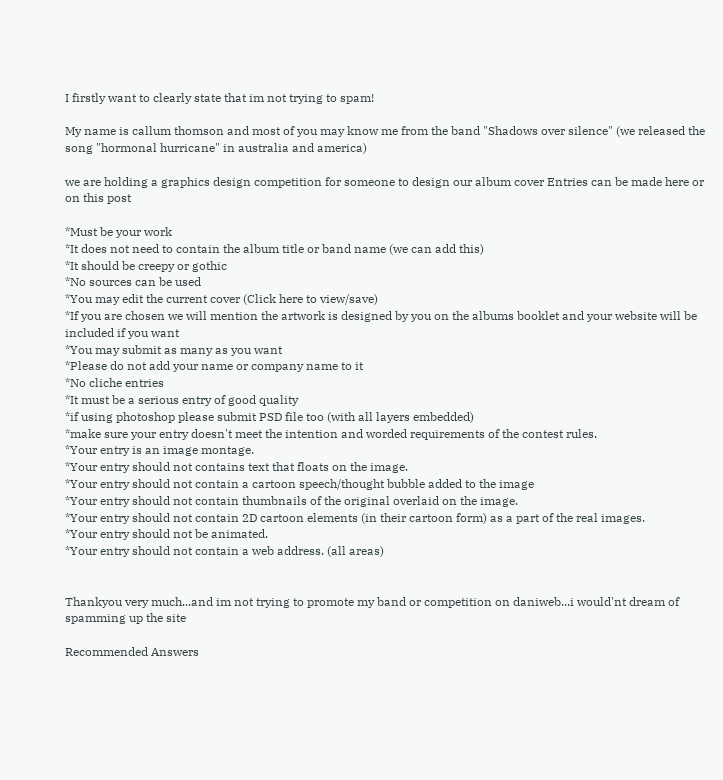I firstly want to clearly state that im not trying to spam!

My name is callum thomson and most of you may know me from the band "Shadows over silence" (we released the song "hormonal hurricane" in australia and america)

we are holding a graphics design competition for someone to design our album cover Entries can be made here or on this post

*Must be your work
*It does not need to contain the album title or band name (we can add this)
*It should be creepy or gothic
*No sources can be used
*You may edit the current cover (Click here to view/save)
*If you are chosen we will mention the artwork is designed by you on the albums booklet and your website will be included if you want
*You may submit as many as you want
*Please do not add your name or company name to it
*No cliche entries
*It must be a serious entry of good quality
*if using photoshop please submit PSD file too (with all layers embedded)
*make sure your entry doesn't meet the intention and worded requirements of the contest rules.
*Your entry is an image montage.
*Your entry should not contains text that floats on the image.
*Your entry should not contain a cartoon speech/thought bubble added to the image
*Your entry should not contain thumbnails of the original overlaid on the image.
*Your entry should not contain 2D cartoon elements (in their cartoon form) as a part of the real images.
*Your entry should not be animated.
*Your entry should not contain a web address. (all areas)


Thankyou very much...and im not trying to promote my band or competition on daniweb...i would'nt dream of spamming up the site

Recommended Answers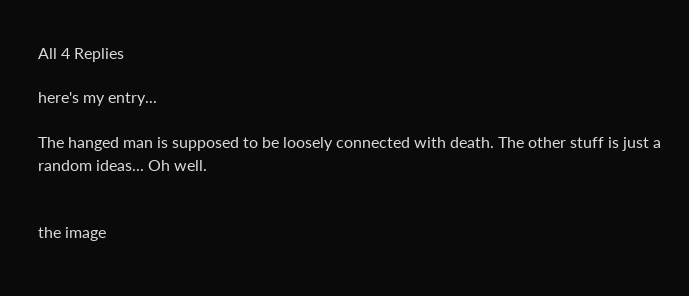All 4 Replies

here's my entry...

The hanged man is supposed to be loosely connected with death. The other stuff is just a random ideas... Oh well.


the image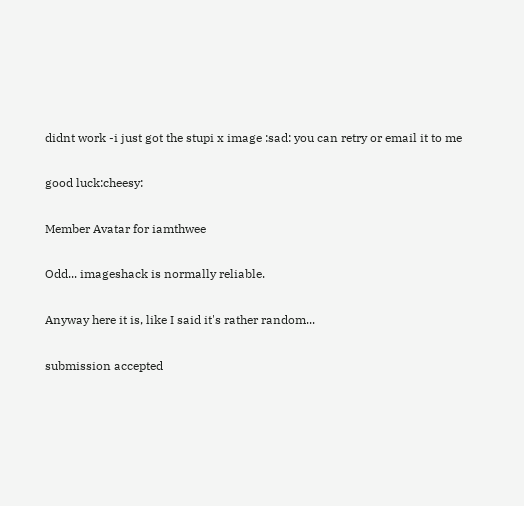didnt work -i just got the stupi x image :sad: you can retry or email it to me

good luck:cheesy:

Member Avatar for iamthwee

Odd... imageshack is normally reliable.

Anyway here it is, like I said it's rather random...

submission accepted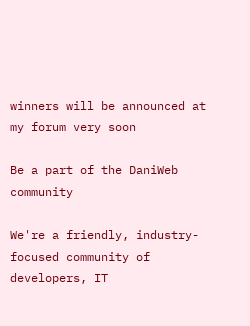winners will be announced at my forum very soon

Be a part of the DaniWeb community

We're a friendly, industry-focused community of developers, IT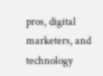pros, digital marketers, and technology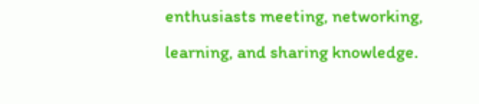enthusiasts meeting, networking, learning, and sharing knowledge.